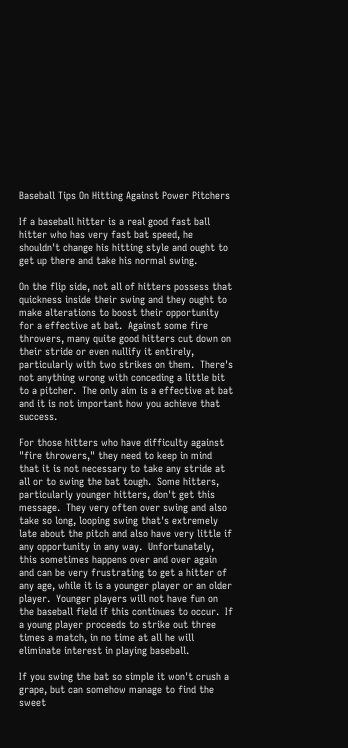Baseball Tips On Hitting Against Power Pitchers

If a baseball hitter is a real good fast ball hitter who has very fast bat speed, he shouldn't change his hitting style and ought to get up there and take his normal swing.

On the flip side, not all of hitters possess that quickness inside their swing and they ought to make alterations to boost their opportunity for a effective at bat.  Against some fire throwers, many quite good hitters cut down on their stride or even nullify it entirely, particularly with two strikes on them.  There's not anything wrong with conceding a little bit to a pitcher.  The only aim is a effective at bat and it is not important how you achieve that success.

For those hitters who have difficulty against "fire throwers," they need to keep in mind that it is not necessary to take any stride at all or to swing the bat tough.  Some hitters, particularly younger hitters, don't get this message.  They very often over swing and also take so long, looping swing that's extremely late about the pitch and also have very little if any opportunity in any way.  Unfortunately, this sometimes happens over and over again and can be very frustrating to get a hitter of any age, while it is a younger player or an older player.  Younger players will not have fun on the baseball field if this continues to occur.  If a young player proceeds to strike out three times a match, in no time at all he will eliminate interest in playing baseball.

If you swing the bat so simple it won't crush a grape, but can somehow manage to find the sweet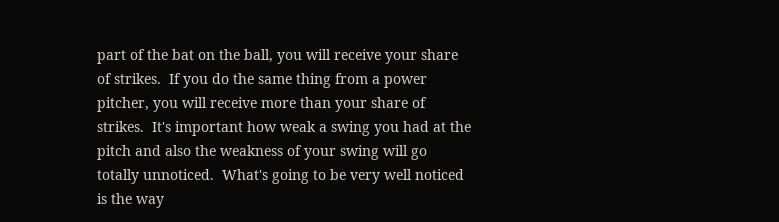part of the bat on the ball, you will receive your share of strikes.  If you do the same thing from a power pitcher, you will receive more than your share of strikes.  It's important how weak a swing you had at the pitch and also the weakness of your swing will go totally unnoticed.  What's going to be very well noticed is the way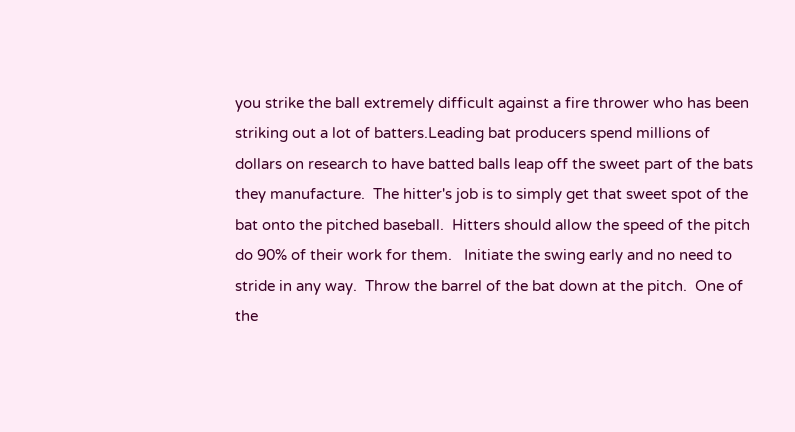you strike the ball extremely difficult against a fire thrower who has been striking out a lot of batters.Leading bat producers spend millions of dollars on research to have batted balls leap off the sweet part of the bats they manufacture.  The hitter's job is to simply get that sweet spot of the bat onto the pitched baseball.  Hitters should allow the speed of the pitch do 90% of their work for them.   Initiate the swing early and no need to stride in any way.  Throw the barrel of the bat down at the pitch.  One of the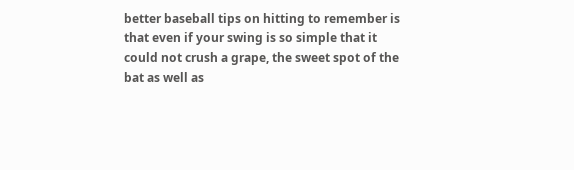better baseball tips on hitting to remember is that even if your swing is so simple that it could not crush a grape, the sweet spot of the bat as well as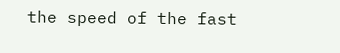the speed of the fast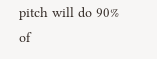pitch will do 90% of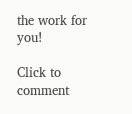the work for you!

Click to comment